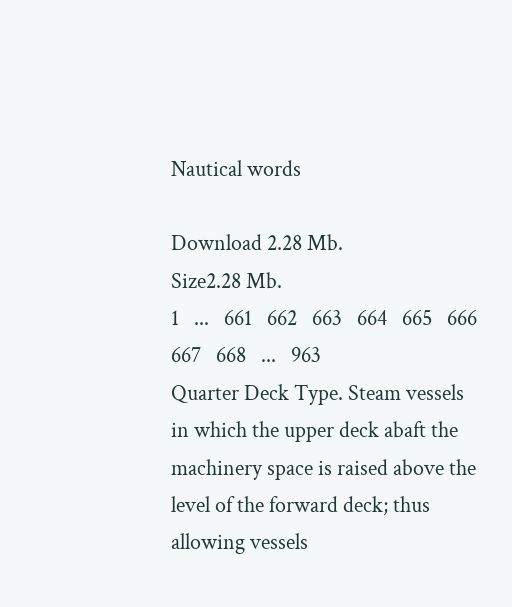Nautical words

Download 2.28 Mb.
Size2.28 Mb.
1   ...   661   662   663   664   665   666   667   668   ...   963
Quarter Deck Type. Steam vessels in which the upper deck abaft the machinery space is raised above the level of the forward deck; thus allowing vessels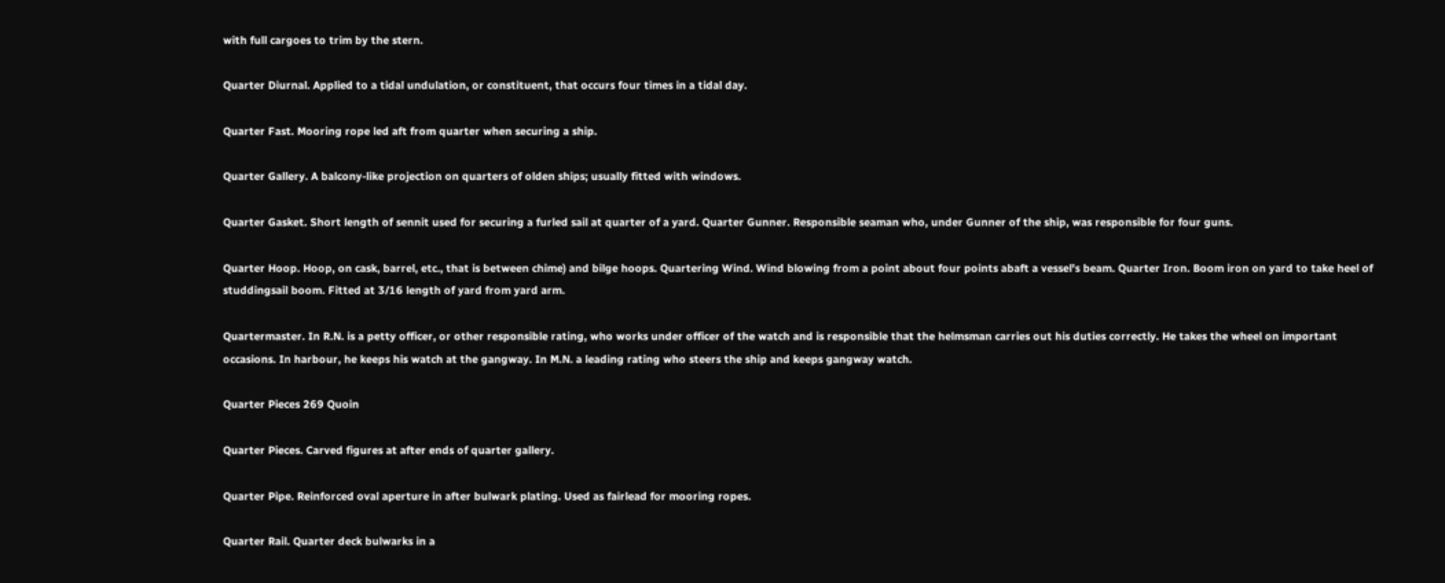with full cargoes to trim by the stern.

Quarter Diurnal. Applied to a tidal undulation, or constituent, that occurs four times in a tidal day.

Quarter Fast. Mooring rope led aft from quarter when securing a ship.

Quarter Gallery. A balcony-like projection on quarters of olden ships; usually fitted with windows.

Quarter Gasket. Short length of sennit used for securing a furled sail at quarter of a yard. Quarter Gunner. Responsible seaman who, under Gunner of the ship, was responsible for four guns.

Quarter Hoop. Hoop, on cask, barrel, etc., that is between chime) and bilge hoops. Quartering Wind. Wind blowing from a point about four points abaft a vessel's beam. Quarter Iron. Boom iron on yard to take heel of studdingsail boom. Fitted at 3/16 length of yard from yard arm.

Quartermaster. In R.N. is a petty officer, or other responsible rating, who works under officer of the watch and is responsible that the helmsman carries out his duties correctly. He takes the wheel on important occasions. In harbour, he keeps his watch at the gangway. In M.N. a leading rating who steers the ship and keeps gangway watch.

Quarter Pieces 269 Quoin

Quarter Pieces. Carved figures at after ends of quarter gallery.

Quarter Pipe. Reinforced oval aperture in after bulwark plating. Used as fairlead for mooring ropes.

Quarter Rail. Quarter deck bulwarks in a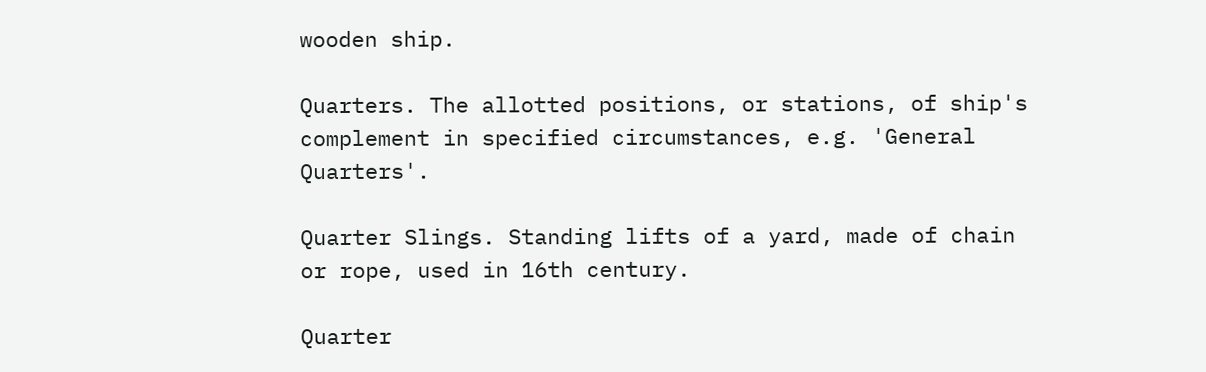wooden ship.

Quarters. The allotted positions, or stations, of ship's complement in specified circumstances, e.g. 'General Quarters'.

Quarter Slings. Standing lifts of a yard, made of chain or rope, used in 16th century.

Quarter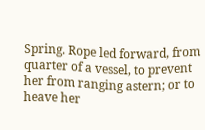Spring. Rope led forward, from quarter of a vessel, to prevent her from ranging astern; or to heave her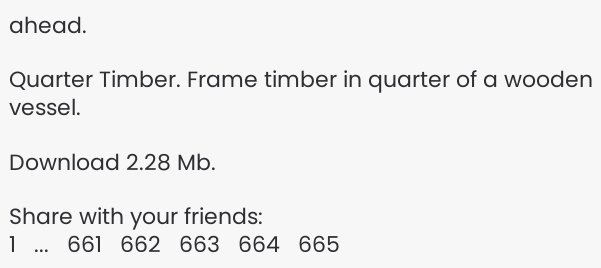ahead.

Quarter Timber. Frame timber in quarter of a wooden vessel.

Download 2.28 Mb.

Share with your friends:
1   ...   661   662   663   664   665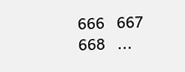666   667   668   ...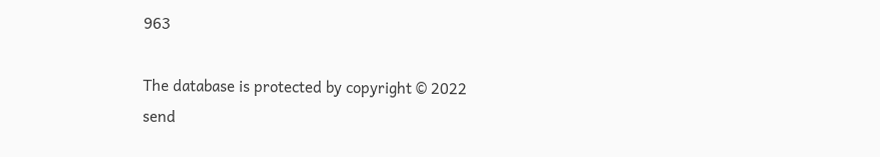963

The database is protected by copyright © 2022
send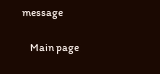message

    Main page